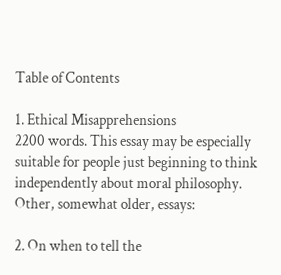Table of Contents

1. Ethical Misapprehensions
2200 words. This essay may be especially suitable for people just beginning to think independently about moral philosophy. Other, somewhat older, essays:

2. On when to tell the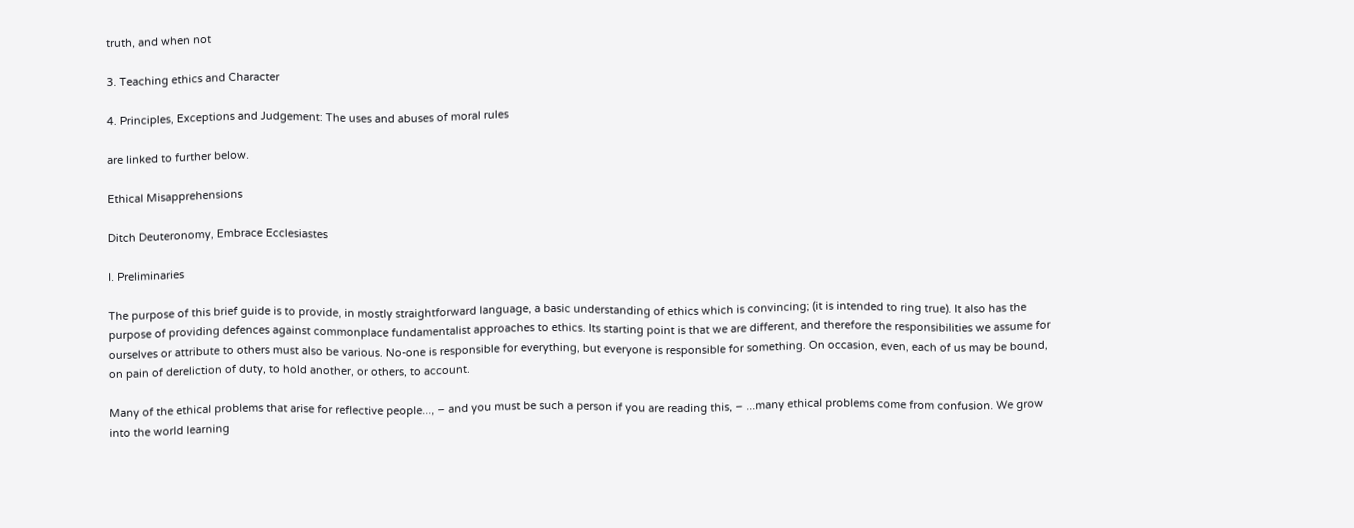truth, and when not

3. Teaching ethics and Character

4. Principles, Exceptions and Judgement: The uses and abuses of moral rules

are linked to further below.

Ethical Misapprehensions

Ditch Deuteronomy, Embrace Ecclesiastes

I. Preliminaries

The purpose of this brief guide is to provide, in mostly straightforward language, a basic understanding of ethics which is convincing; (it is intended to ring true). It also has the purpose of providing defences against commonplace fundamentalist approaches to ethics. Its starting point is that we are different, and therefore the responsibilities we assume for ourselves or attribute to others must also be various. No-one is responsible for everything, but everyone is responsible for something. On occasion, even, each of us may be bound, on pain of dereliction of duty, to hold another, or others, to account.

Many of the ethical problems that arise for reflective people..., – and you must be such a person if you are reading this, – ...many ethical problems come from confusion. We grow into the world learning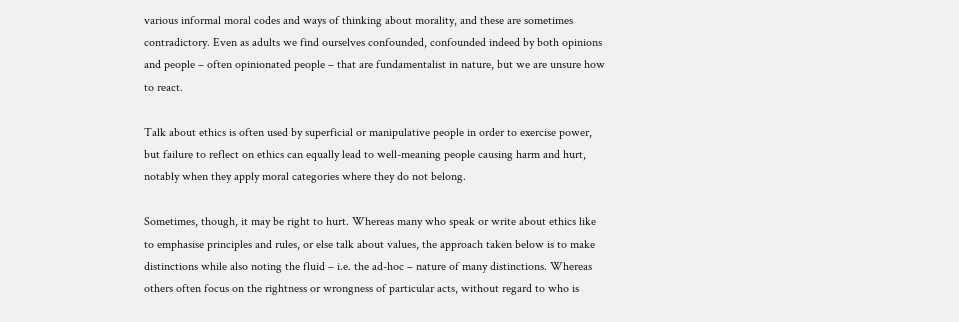various informal moral codes and ways of thinking about morality, and these are sometimes contradictory. Even as adults we find ourselves confounded, confounded indeed by both opinions and people – often opinionated people – that are fundamentalist in nature, but we are unsure how to react.

Talk about ethics is often used by superficial or manipulative people in order to exercise power, but failure to reflect on ethics can equally lead to well-meaning people causing harm and hurt, notably when they apply moral categories where they do not belong.

Sometimes, though, it may be right to hurt. Whereas many who speak or write about ethics like to emphasise principles and rules, or else talk about values, the approach taken below is to make distinctions while also noting the fluid – i.e. the ad-hoc – nature of many distinctions. Whereas others often focus on the rightness or wrongness of particular acts, without regard to who is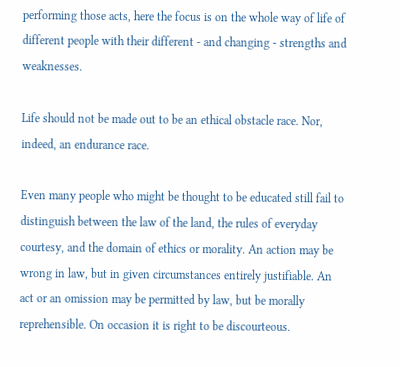performing those acts, here the focus is on the whole way of life of different people with their different - and changing - strengths and weaknesses.

Life should not be made out to be an ethical obstacle race. Nor, indeed, an endurance race.

Even many people who might be thought to be educated still fail to distinguish between the law of the land, the rules of everyday courtesy, and the domain of ethics or morality. An action may be wrong in law, but in given circumstances entirely justifiable. An act or an omission may be permitted by law, but be morally reprehensible. On occasion it is right to be discourteous.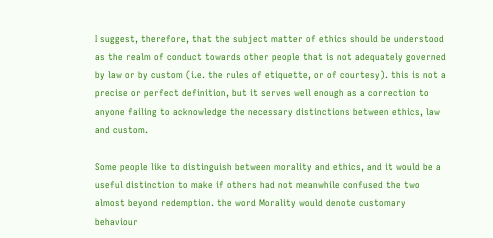I suggest, therefore, that the subject matter of ethics should be understood as the realm of conduct towards other people that is not adequately governed by law or by custom (i.e. the rules of etiquette, or of courtesy). this is not a precise or perfect definition, but it serves well enough as a correction to anyone failing to acknowledge the necessary distinctions between ethics, law and custom.

Some people like to distinguish between morality and ethics, and it would be a useful distinction to make if others had not meanwhile confused the two almost beyond redemption. the word Morality would denote customary behaviour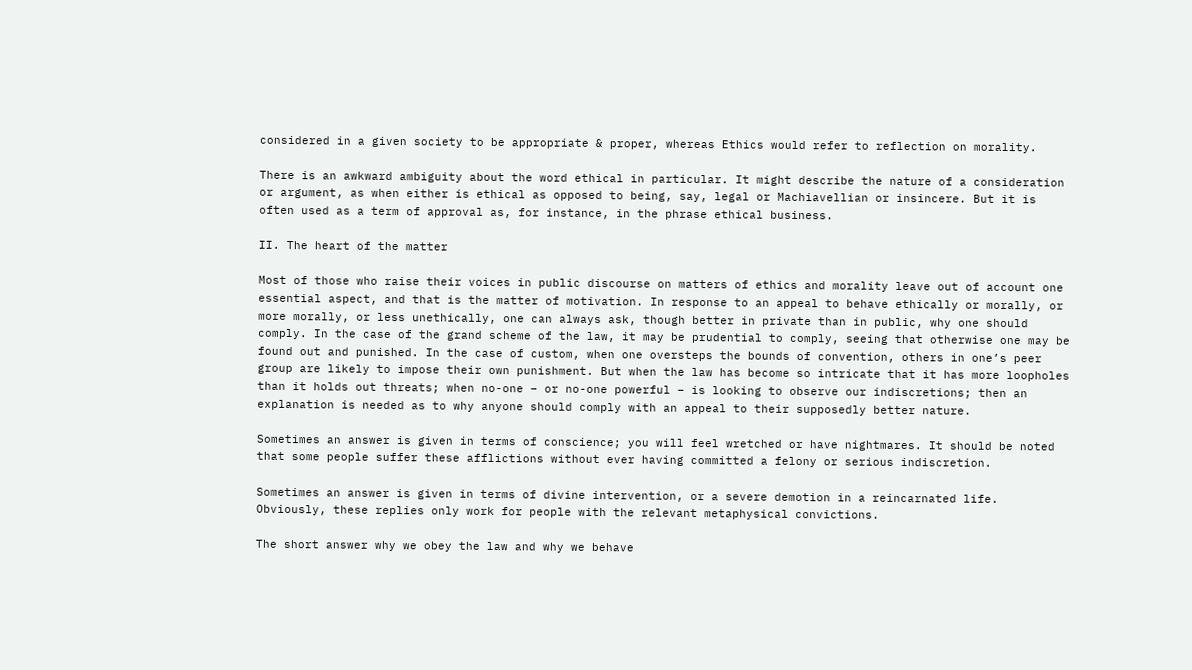considered in a given society to be appropriate & proper, whereas Ethics would refer to reflection on morality.

There is an awkward ambiguity about the word ethical in particular. It might describe the nature of a consideration or argument, as when either is ethical as opposed to being, say, legal or Machiavellian or insincere. But it is often used as a term of approval as, for instance, in the phrase ethical business.

II. The heart of the matter

Most of those who raise their voices in public discourse on matters of ethics and morality leave out of account one essential aspect, and that is the matter of motivation. In response to an appeal to behave ethically or morally, or more morally, or less unethically, one can always ask, though better in private than in public, why one should comply. In the case of the grand scheme of the law, it may be prudential to comply, seeing that otherwise one may be found out and punished. In the case of custom, when one oversteps the bounds of convention, others in one’s peer group are likely to impose their own punishment. But when the law has become so intricate that it has more loopholes than it holds out threats; when no-one – or no-one powerful – is looking to observe our indiscretions; then an explanation is needed as to why anyone should comply with an appeal to their supposedly better nature.

Sometimes an answer is given in terms of conscience; you will feel wretched or have nightmares. It should be noted that some people suffer these afflictions without ever having committed a felony or serious indiscretion.

Sometimes an answer is given in terms of divine intervention, or a severe demotion in a reincarnated life. Obviously, these replies only work for people with the relevant metaphysical convictions.

The short answer why we obey the law and why we behave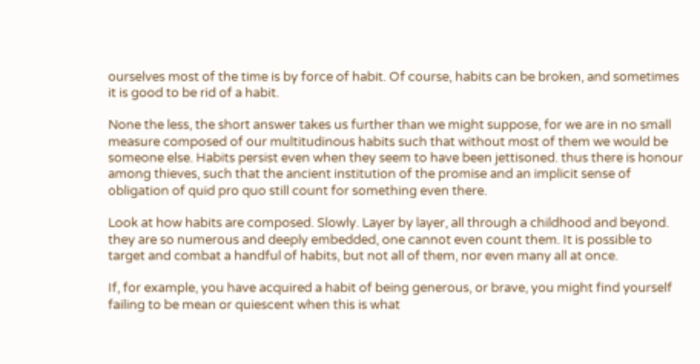ourselves most of the time is by force of habit. Of course, habits can be broken, and sometimes it is good to be rid of a habit.

None the less, the short answer takes us further than we might suppose, for we are in no small measure composed of our multitudinous habits such that without most of them we would be someone else. Habits persist even when they seem to have been jettisoned. thus there is honour among thieves, such that the ancient institution of the promise and an implicit sense of obligation of quid pro quo still count for something even there.

Look at how habits are composed. Slowly. Layer by layer, all through a childhood and beyond. they are so numerous and deeply embedded, one cannot even count them. It is possible to target and combat a handful of habits, but not all of them, nor even many all at once.

If, for example, you have acquired a habit of being generous, or brave, you might find yourself failing to be mean or quiescent when this is what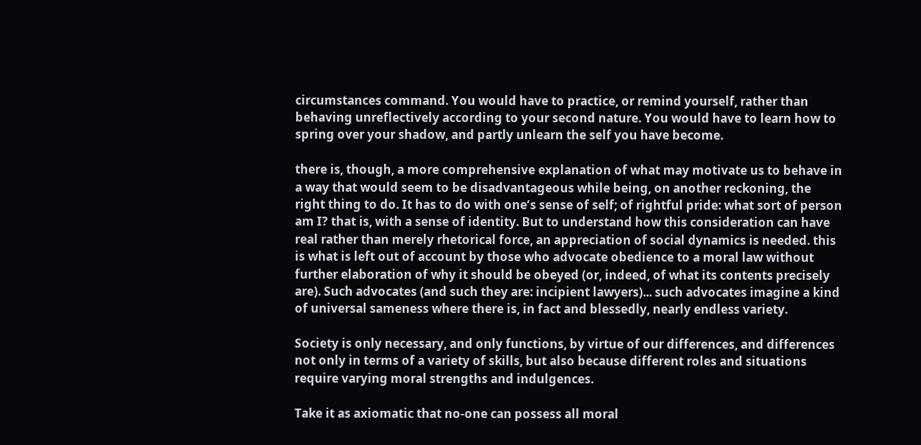circumstances command. You would have to practice, or remind yourself, rather than behaving unreflectively according to your second nature. You would have to learn how to spring over your shadow, and partly unlearn the self you have become.

there is, though, a more comprehensive explanation of what may motivate us to behave in a way that would seem to be disadvantageous while being, on another reckoning, the right thing to do. It has to do with one’s sense of self; of rightful pride: what sort of person am I? that is, with a sense of identity. But to understand how this consideration can have real rather than merely rhetorical force, an appreciation of social dynamics is needed. this is what is left out of account by those who advocate obedience to a moral law without further elaboration of why it should be obeyed (or, indeed, of what its contents precisely are). Such advocates (and such they are: incipient lawyers)... such advocates imagine a kind of universal sameness where there is, in fact and blessedly, nearly endless variety.

Society is only necessary, and only functions, by virtue of our differences, and differences not only in terms of a variety of skills, but also because different roles and situations require varying moral strengths and indulgences.

Take it as axiomatic that no-one can possess all moral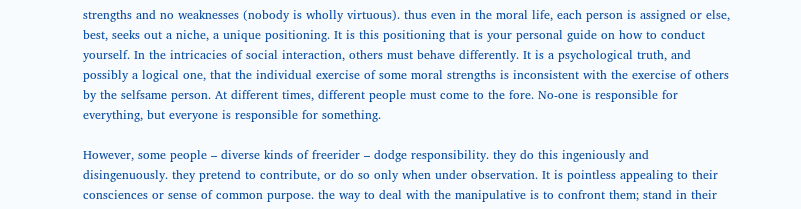strengths and no weaknesses (nobody is wholly virtuous). thus even in the moral life, each person is assigned or else, best, seeks out a niche, a unique positioning. It is this positioning that is your personal guide on how to conduct yourself. In the intricacies of social interaction, others must behave differently. It is a psychological truth, and possibly a logical one, that the individual exercise of some moral strengths is inconsistent with the exercise of others by the selfsame person. At different times, different people must come to the fore. No-one is responsible for everything, but everyone is responsible for something.

However, some people – diverse kinds of freerider – dodge responsibility. they do this ingeniously and disingenuously. they pretend to contribute, or do so only when under observation. It is pointless appealing to their consciences or sense of common purpose. the way to deal with the manipulative is to confront them; stand in their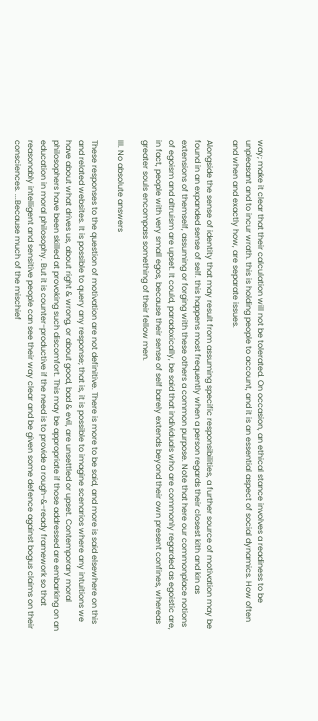way; make it clear that their calculation will not be tolerated. On occasion, an ethical stance involves a readiness to be unpleasant and to incur wrath. this is holding people to account, and it is an essential aspect of social dynamics. How often and when and exactly how, are separate issues.

Alongside the sense of identity that may result from assuming specific responsibilities, a further source of motivation may be found in an expanded sense of self. this happens most frequently when a person regards their closest kith and kin as extensions of themself, assuming or forging with these others a common purpose. Note that here our commonplace notions of egoism and altruism are upset. It could, paradoxically, be said that individuals who are commonly regarded as egoistic are, in fact, people with very small egos, because their sense of self barely extends beyond their own present confines, whereas greater souls encompass something of their fellow men.

III. No absolute answers

These responses to the question of motivation are not definitive. There is more to be said, and more is said elsewhere on this and related websites. It is possible to query any response; that is, it is possible to imagine scenarios where any intuitions we have about what drives us, about right & wrong, or about good, bad & evil, are unsettled or upset. Contemporary moral philosophers have been skilled at provoking such discomfort. This may be appropriate if those addressed are embarking on an education in moral philosophy. But it is counter-productive if the need is to provide a rough-&-ready framework so that reasonably intelligent and sensitive people can see their way clear and be given some defence against bogus claims on their consciences. ...Because much of the mischief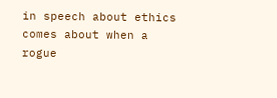in speech about ethics comes about when a rogue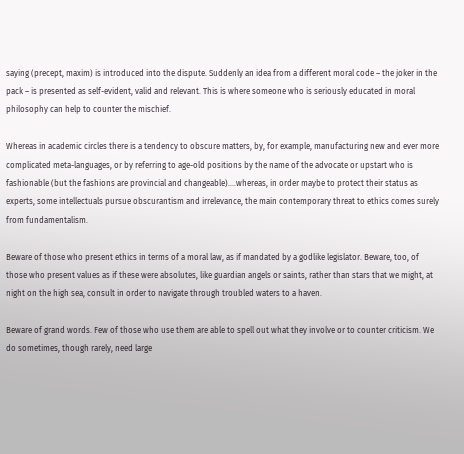saying (precept, maxim) is introduced into the dispute. Suddenly an idea from a different moral code – the joker in the pack – is presented as self-evident, valid and relevant. This is where someone who is seriously educated in moral philosophy can help to counter the mischief.

Whereas in academic circles there is a tendency to obscure matters, by, for example, manufacturing new and ever more complicated meta-languages, or by referring to age-old positions by the name of the advocate or upstart who is fashionable (but the fashions are provincial and changeable)....whereas, in order maybe to protect their status as experts, some intellectuals pursue obscurantism and irrelevance, the main contemporary threat to ethics comes surely from fundamentalism.

Beware of those who present ethics in terms of a moral law, as if mandated by a godlike legislator. Beware, too, of those who present values as if these were absolutes, like guardian angels or saints, rather than stars that we might, at night on the high sea, consult in order to navigate through troubled waters to a haven.

Beware of grand words. Few of those who use them are able to spell out what they involve or to counter criticism. We do sometimes, though rarely, need large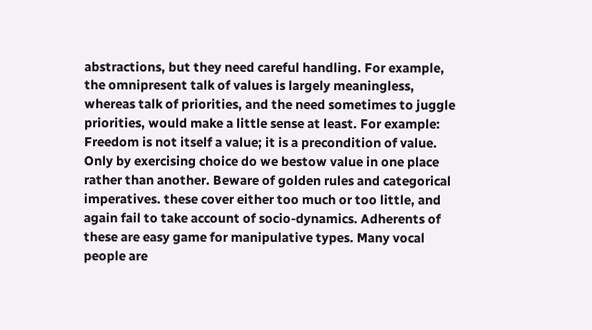abstractions, but they need careful handling. For example, the omnipresent talk of values is largely meaningless, whereas talk of priorities, and the need sometimes to juggle priorities, would make a little sense at least. For example: Freedom is not itself a value; it is a precondition of value. Only by exercising choice do we bestow value in one place rather than another. Beware of golden rules and categorical imperatives. these cover either too much or too little, and again fail to take account of socio-dynamics. Adherents of these are easy game for manipulative types. Many vocal people are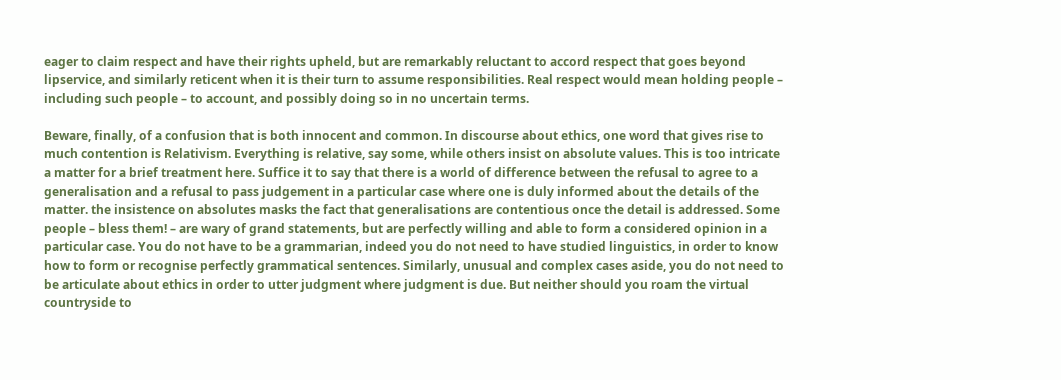eager to claim respect and have their rights upheld, but are remarkably reluctant to accord respect that goes beyond lipservice, and similarly reticent when it is their turn to assume responsibilities. Real respect would mean holding people – including such people – to account, and possibly doing so in no uncertain terms.

Beware, finally, of a confusion that is both innocent and common. In discourse about ethics, one word that gives rise to much contention is Relativism. Everything is relative, say some, while others insist on absolute values. This is too intricate a matter for a brief treatment here. Suffice it to say that there is a world of difference between the refusal to agree to a generalisation and a refusal to pass judgement in a particular case where one is duly informed about the details of the matter. the insistence on absolutes masks the fact that generalisations are contentious once the detail is addressed. Some people – bless them! – are wary of grand statements, but are perfectly willing and able to form a considered opinion in a particular case. You do not have to be a grammarian, indeed you do not need to have studied linguistics, in order to know how to form or recognise perfectly grammatical sentences. Similarly, unusual and complex cases aside, you do not need to be articulate about ethics in order to utter judgment where judgment is due. But neither should you roam the virtual countryside to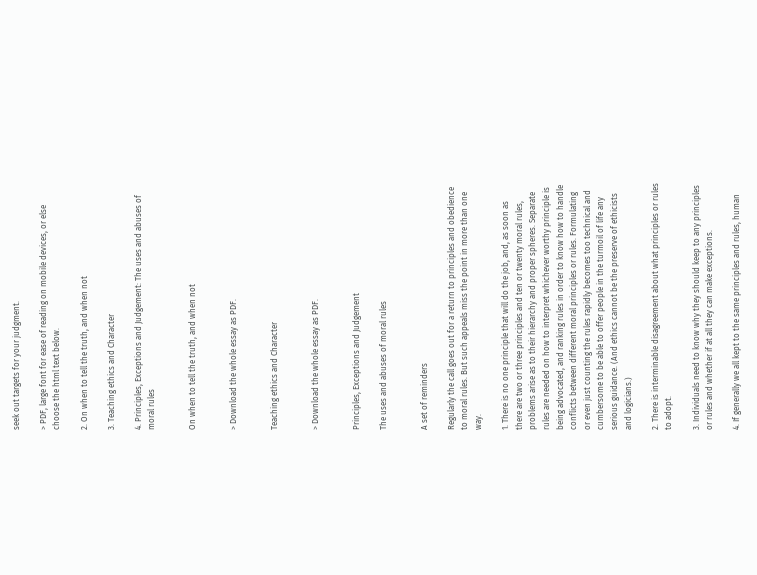seek out targets for your judgment.

> PDF, large font for ease of reading on mobile devices, or else choose the html text below.

2. On when to tell the truth, and when not

3. Teaching ethics and Character

4. Principles, Exceptions and Judgement: The uses and abuses of moral rules


On when to tell the truth, and when not


> Download the whole essay as PDF.


Teaching ethics and Character


> Download the whole essay as PDF.


Principles, Exceptions and Judgement

The uses and abuses of moral rules


A set of reminders

Regularly the call goes out for a return to principles and obedience to moral rules. But such appeals miss the point in more than one way.

1. There is no one principle that will do the job, and, as soon as there are two or three principles and ten or twenty moral rules, problems arise as to their hierarchy and proper spheres. Separate rules are needed on how to interpret whichever worthy principle is being advocated, and ranking rules in order to know how to handle conflicts between different moral principles or rules. Formulating or even just counting the rules rapidly becomes too technical and cumbersome to be able to offer people in the turmoil of life any serious guidance. (And ethics cannot be the preserve of ethicists and logicians.)

2. There is interminable disagreement about what principles or rules to adopt.

3. Individuals need to know why they should keep to any principles or rules and whether if at all they can make exceptions.

4. If generally we all kept to the same principles and rules, human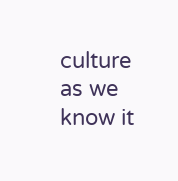culture as we know it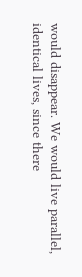would disappear. We would live parallel, identical lives, since there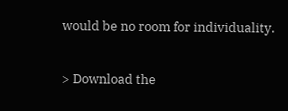would be no room for individuality.

> Download the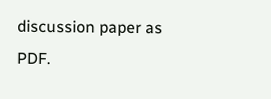discussion paper as PDF.